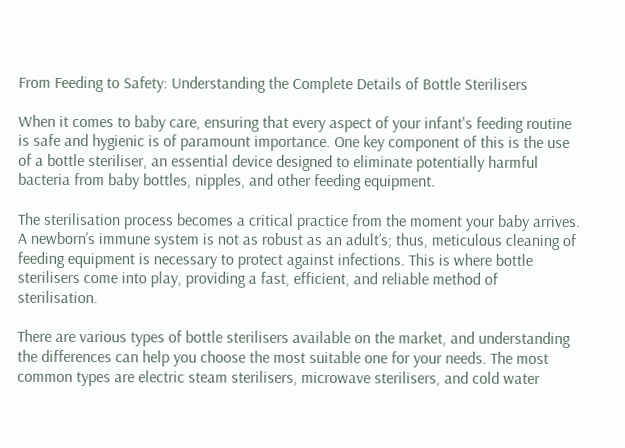From Feeding to Safety: Understanding the Complete Details of Bottle Sterilisers

When it comes to baby care, ensuring that every aspect of your infant's feeding routine is safe and hygienic is of paramount importance. One key component of this is the use of a bottle steriliser, an essential device designed to eliminate potentially harmful bacteria from baby bottles, nipples, and other feeding equipment.

The sterilisation process becomes a critical practice from the moment your baby arrives. A newborn’s immune system is not as robust as an adult’s; thus, meticulous cleaning of feeding equipment is necessary to protect against infections. This is where bottle sterilisers come into play, providing a fast, efficient, and reliable method of sterilisation.

There are various types of bottle sterilisers available on the market, and understanding the differences can help you choose the most suitable one for your needs. The most common types are electric steam sterilisers, microwave sterilisers, and cold water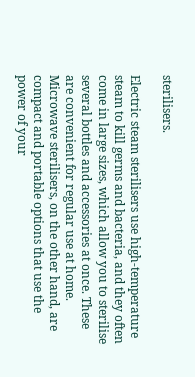sterilisers.

Electric steam sterilisers use high-temperature steam to kill germs and bacteria, and they often come in large sizes, which allow you to sterilise several bottles and accessories at once. These are convenient for regular use at home. Microwave sterilisers, on the other hand, are compact and portable options that use the power of your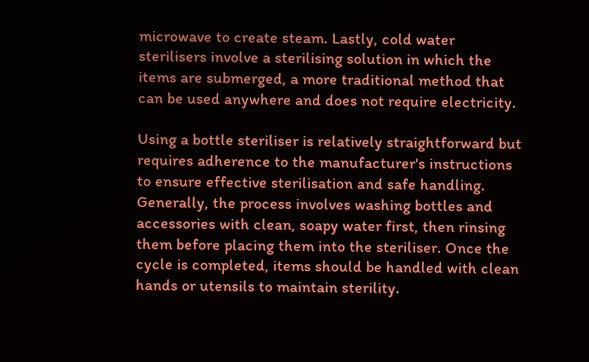microwave to create steam. Lastly, cold water sterilisers involve a sterilising solution in which the items are submerged, a more traditional method that can be used anywhere and does not require electricity.

Using a bottle steriliser is relatively straightforward but requires adherence to the manufacturer's instructions to ensure effective sterilisation and safe handling. Generally, the process involves washing bottles and accessories with clean, soapy water first, then rinsing them before placing them into the steriliser. Once the cycle is completed, items should be handled with clean hands or utensils to maintain sterility.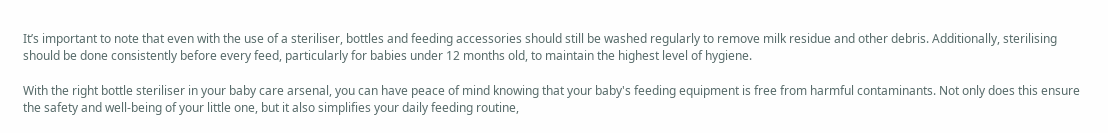It’s important to note that even with the use of a steriliser, bottles and feeding accessories should still be washed regularly to remove milk residue and other debris. Additionally, sterilising should be done consistently before every feed, particularly for babies under 12 months old, to maintain the highest level of hygiene.

With the right bottle steriliser in your baby care arsenal, you can have peace of mind knowing that your baby's feeding equipment is free from harmful contaminants. Not only does this ensure the safety and well-being of your little one, but it also simplifies your daily feeding routine,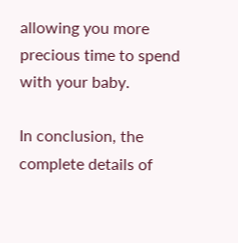allowing you more precious time to spend with your baby.

In conclusion, the complete details of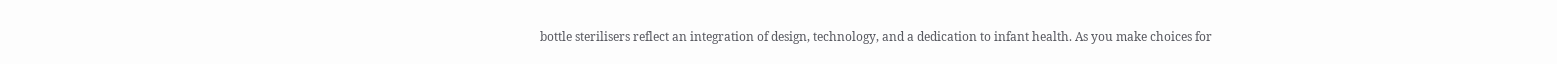bottle sterilisers reflect an integration of design, technology, and a dedication to infant health. As you make choices for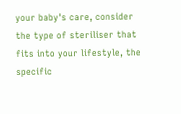your baby's care, consider the type of steriliser that fits into your lifestyle, the specific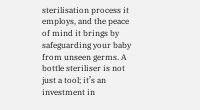sterilisation process it employs, and the peace of mind it brings by safeguarding your baby from unseen germs. A bottle steriliser is not just a tool; it’s an investment in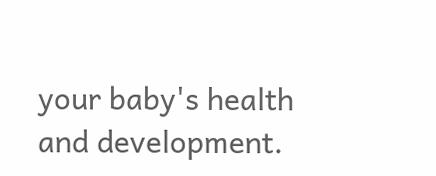your baby's health and development.